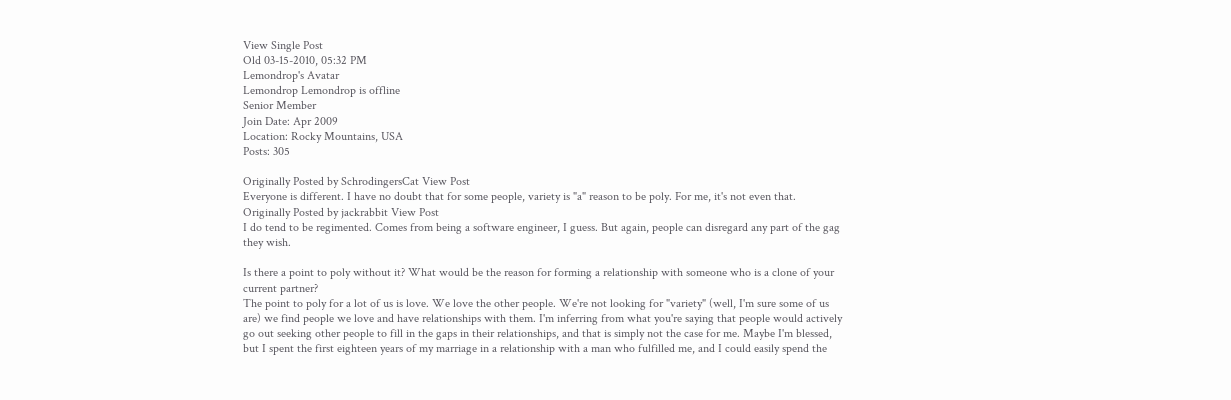View Single Post
Old 03-15-2010, 05:32 PM
Lemondrop's Avatar
Lemondrop Lemondrop is offline
Senior Member
Join Date: Apr 2009
Location: Rocky Mountains, USA
Posts: 305

Originally Posted by SchrodingersCat View Post
Everyone is different. I have no doubt that for some people, variety is "a" reason to be poly. For me, it's not even that.
Originally Posted by jackrabbit View Post
I do tend to be regimented. Comes from being a software engineer, I guess. But again, people can disregard any part of the gag they wish.

Is there a point to poly without it? What would be the reason for forming a relationship with someone who is a clone of your current partner?
The point to poly for a lot of us is love. We love the other people. We're not looking for "variety" (well, I'm sure some of us are) we find people we love and have relationships with them. I'm inferring from what you're saying that people would actively go out seeking other people to fill in the gaps in their relationships, and that is simply not the case for me. Maybe I'm blessed, but I spent the first eighteen years of my marriage in a relationship with a man who fulfilled me, and I could easily spend the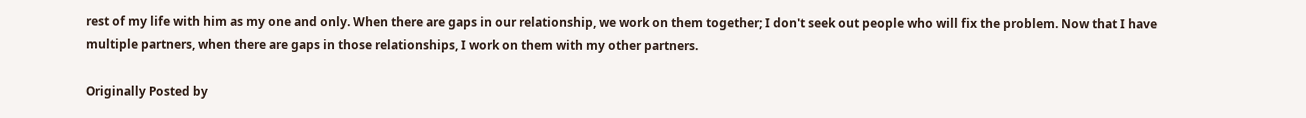rest of my life with him as my one and only. When there are gaps in our relationship, we work on them together; I don't seek out people who will fix the problem. Now that I have multiple partners, when there are gaps in those relationships, I work on them with my other partners.

Originally Posted by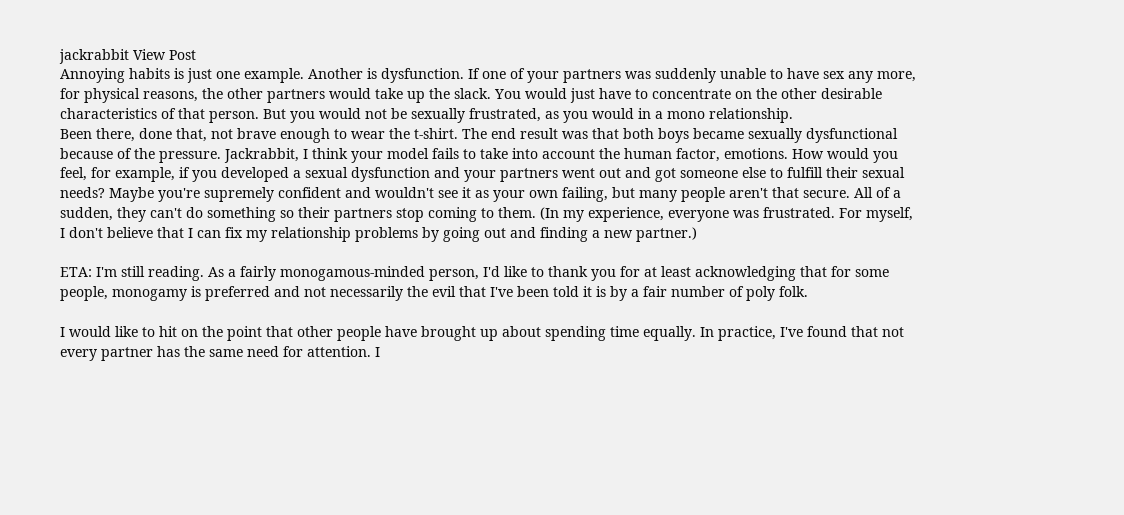jackrabbit View Post
Annoying habits is just one example. Another is dysfunction. If one of your partners was suddenly unable to have sex any more, for physical reasons, the other partners would take up the slack. You would just have to concentrate on the other desirable characteristics of that person. But you would not be sexually frustrated, as you would in a mono relationship.
Been there, done that, not brave enough to wear the t-shirt. The end result was that both boys became sexually dysfunctional because of the pressure. Jackrabbit, I think your model fails to take into account the human factor, emotions. How would you feel, for example, if you developed a sexual dysfunction and your partners went out and got someone else to fulfill their sexual needs? Maybe you're supremely confident and wouldn't see it as your own failing, but many people aren't that secure. All of a sudden, they can't do something so their partners stop coming to them. (In my experience, everyone was frustrated. For myself, I don't believe that I can fix my relationship problems by going out and finding a new partner.)

ETA: I'm still reading. As a fairly monogamous-minded person, I'd like to thank you for at least acknowledging that for some people, monogamy is preferred and not necessarily the evil that I've been told it is by a fair number of poly folk.

I would like to hit on the point that other people have brought up about spending time equally. In practice, I've found that not every partner has the same need for attention. I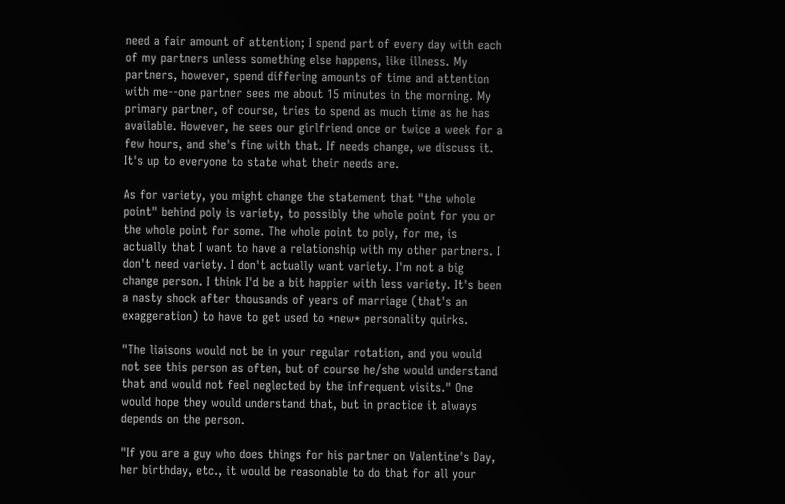need a fair amount of attention; I spend part of every day with each of my partners unless something else happens, like illness. My partners, however, spend differing amounts of time and attention with me--one partner sees me about 15 minutes in the morning. My primary partner, of course, tries to spend as much time as he has available. However, he sees our girlfriend once or twice a week for a few hours, and she's fine with that. If needs change, we discuss it. It's up to everyone to state what their needs are.

As for variety, you might change the statement that "the whole point" behind poly is variety, to possibly the whole point for you or the whole point for some. The whole point to poly, for me, is actually that I want to have a relationship with my other partners. I don't need variety. I don't actually want variety. I'm not a big change person. I think I'd be a bit happier with less variety. It's been a nasty shock after thousands of years of marriage (that's an exaggeration) to have to get used to *new* personality quirks.

"The liaisons would not be in your regular rotation, and you would not see this person as often, but of course he/she would understand that and would not feel neglected by the infrequent visits." One would hope they would understand that, but in practice it always depends on the person.

"If you are a guy who does things for his partner on Valentine's Day, her birthday, etc., it would be reasonable to do that for all your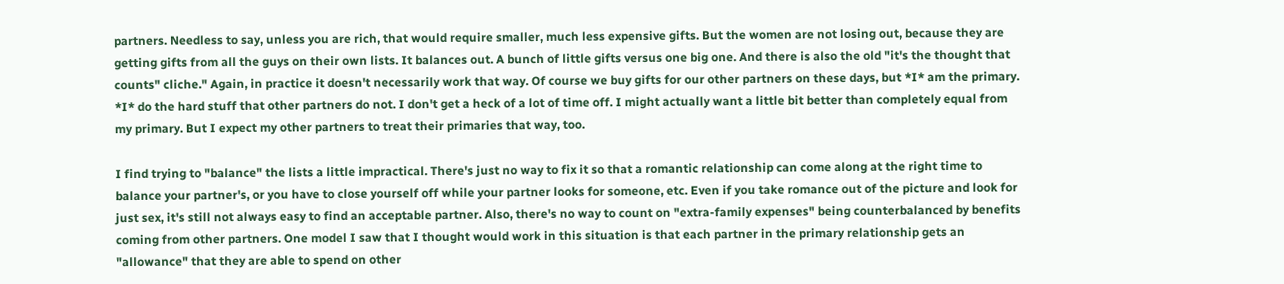partners. Needless to say, unless you are rich, that would require smaller, much less expensive gifts. But the women are not losing out, because they are getting gifts from all the guys on their own lists. It balances out. A bunch of little gifts versus one big one. And there is also the old "it's the thought that counts" cliche." Again, in practice it doesn't necessarily work that way. Of course we buy gifts for our other partners on these days, but *I* am the primary. *I* do the hard stuff that other partners do not. I don't get a heck of a lot of time off. I might actually want a little bit better than completely equal from my primary. But I expect my other partners to treat their primaries that way, too.

I find trying to "balance" the lists a little impractical. There's just no way to fix it so that a romantic relationship can come along at the right time to balance your partner's, or you have to close yourself off while your partner looks for someone, etc. Even if you take romance out of the picture and look for just sex, it's still not always easy to find an acceptable partner. Also, there's no way to count on "extra-family expenses" being counterbalanced by benefits coming from other partners. One model I saw that I thought would work in this situation is that each partner in the primary relationship gets an "allowance" that they are able to spend on other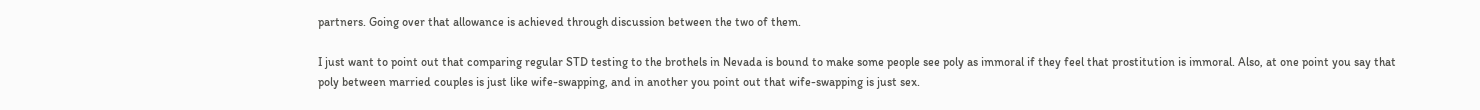partners. Going over that allowance is achieved through discussion between the two of them.

I just want to point out that comparing regular STD testing to the brothels in Nevada is bound to make some people see poly as immoral if they feel that prostitution is immoral. Also, at one point you say that poly between married couples is just like wife-swapping, and in another you point out that wife-swapping is just sex.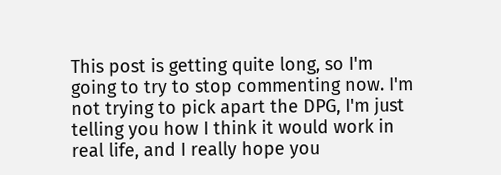This post is getting quite long, so I'm going to try to stop commenting now. I'm not trying to pick apart the DPG, I'm just telling you how I think it would work in real life, and I really hope you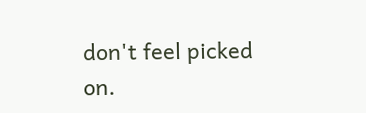don't feel picked on.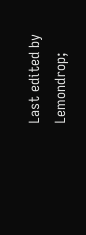Last edited by Lemondrop;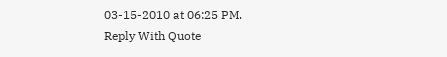03-15-2010 at 06:25 PM.
Reply With Quote